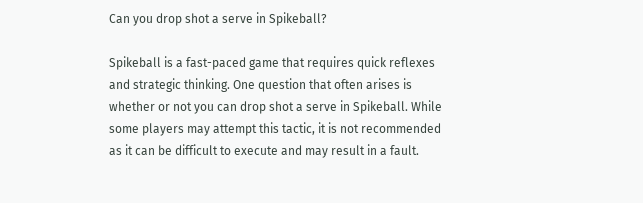Can you drop shot a serve in Spikeball?

Spikeball is a fast-paced game that requires quick reflexes and strategic thinking. One question that often arises is whether or not you can drop shot a serve in Spikeball. While some players may attempt this tactic, it is not recommended as it can be difficult to execute and may result in a fault.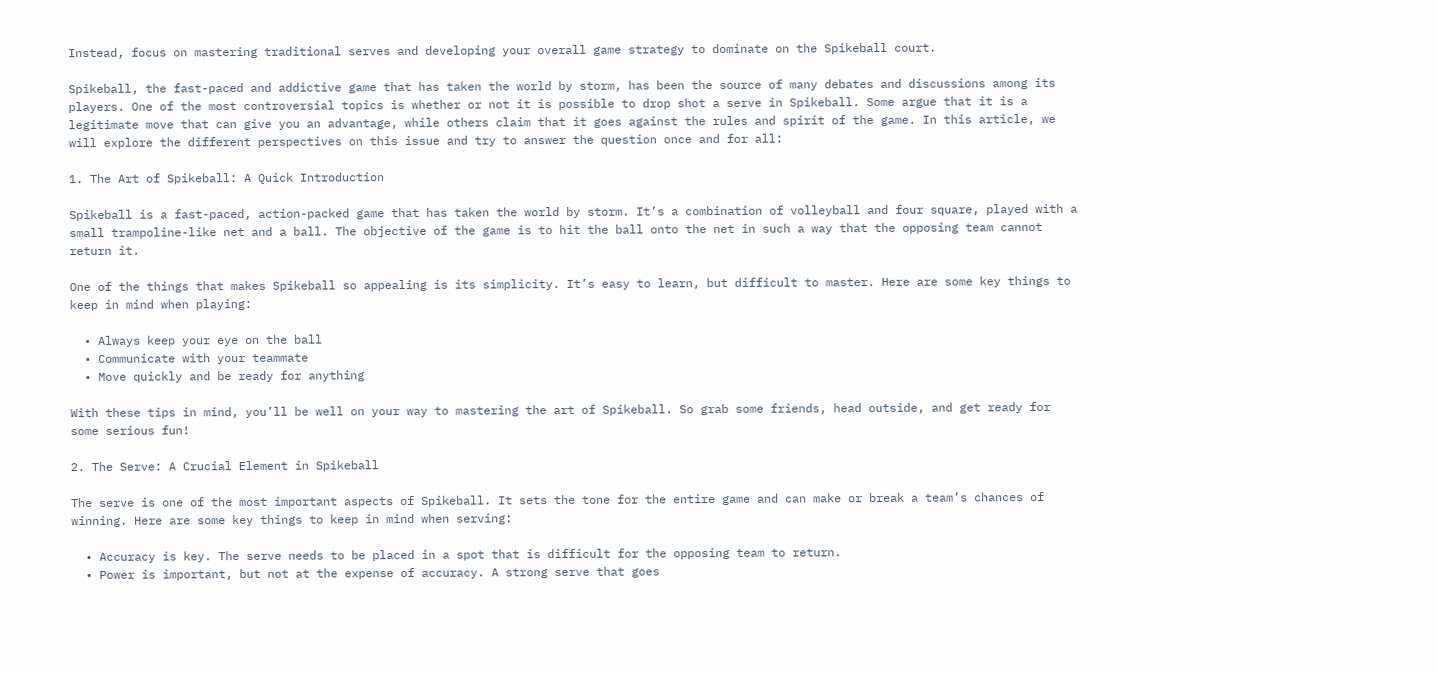Instead, focus on mastering traditional serves and developing your overall game strategy to dominate on the Spikeball court.

Spikeball, the fast-paced and addictive game that has taken the world by storm, has been the source of many debates and discussions among its players. One of the most controversial topics is whether or not it is possible to drop shot a serve in Spikeball. Some argue that it is a legitimate move that can give you an advantage, while others claim that it goes against the rules and spirit of the game. In this article, we will explore the different perspectives on this issue and try to answer the question once and for all:

1. The Art of Spikeball: A Quick Introduction

Spikeball is a fast-paced, action-packed game that has taken the world by storm. It’s a combination of volleyball and four square, played with a small trampoline-like net and a ball. The objective of the game is to hit the ball onto the net in such a way that the opposing team cannot return it.

One of the things that makes Spikeball so appealing is its simplicity. It’s easy to learn, but difficult to master. Here are some key things to keep in mind when playing:

  • Always keep your eye on the ball
  • Communicate with your teammate
  • Move quickly and be ready for anything

With these tips in mind, you’ll be well on your way to mastering the art of Spikeball. So grab some friends, head outside, and get ready for some serious fun!

2. The Serve: A Crucial Element in Spikeball

The serve is one of the most important aspects of Spikeball. It sets the tone for the entire game and can make or break a team’s chances of winning. Here are some key things to keep in mind when serving:

  • Accuracy is key. The serve needs to be placed in a spot that is difficult for the opposing team to return.
  • Power is important, but not at the expense of accuracy. A strong serve that goes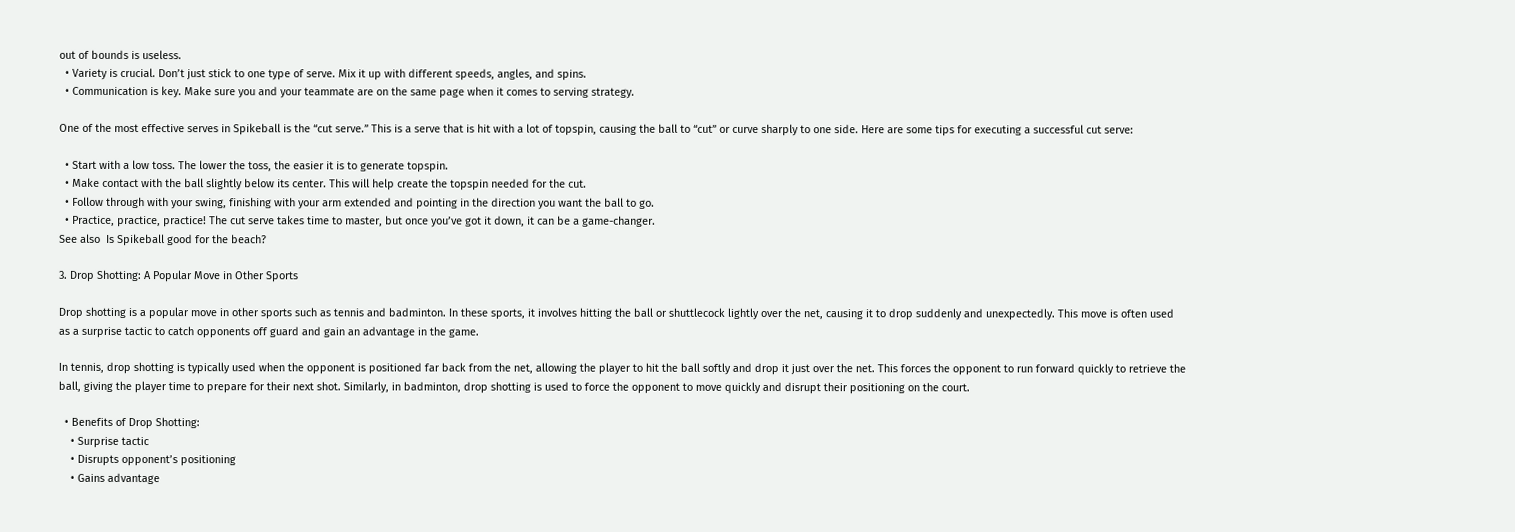out of bounds is useless.
  • Variety is crucial. Don’t just stick to one type of serve. Mix it up with different speeds, angles, and spins.
  • Communication is key. Make sure you and your teammate are on the same page when it comes to serving strategy.

One of the most effective serves in Spikeball is the “cut serve.” This is a serve that is hit with a lot of topspin, causing the ball to “cut” or curve sharply to one side. Here are some tips for executing a successful cut serve:

  • Start with a low toss. The lower the toss, the easier it is to generate topspin.
  • Make contact with the ball slightly below its center. This will help create the topspin needed for the cut.
  • Follow through with your swing, finishing with your arm extended and pointing in the direction you want the ball to go.
  • Practice, practice, practice! The cut serve takes time to master, but once you’ve got it down, it can be a game-changer.
See also  Is Spikeball good for the beach?

3. Drop Shotting: A Popular Move in Other Sports

Drop shotting is a popular move in other sports such as tennis and badminton. In these sports, it involves hitting the ball or shuttlecock lightly over the net, causing it to drop suddenly and unexpectedly. This move is often used as a surprise tactic to catch opponents off guard and gain an advantage in the game.

In tennis, drop shotting is typically used when the opponent is positioned far back from the net, allowing the player to hit the ball softly and drop it just over the net. This forces the opponent to run forward quickly to retrieve the ball, giving the player time to prepare for their next shot. Similarly, in badminton, drop shotting is used to force the opponent to move quickly and disrupt their positioning on the court.

  • Benefits of Drop Shotting:
    • Surprise tactic
    • Disrupts opponent’s positioning
    • Gains advantage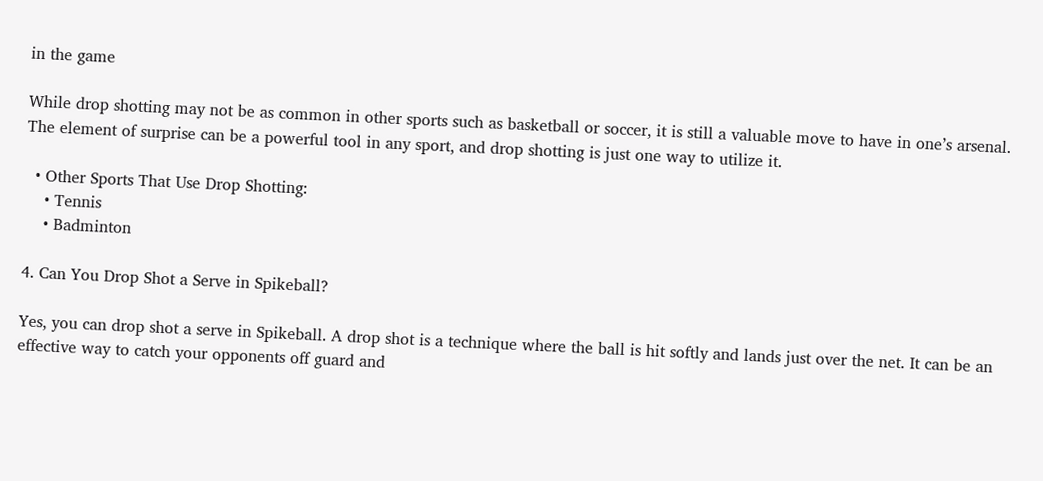in the game

While drop shotting may not be as common in other sports such as basketball or soccer, it is still a valuable move to have in one’s arsenal. The element of surprise can be a powerful tool in any sport, and drop shotting is just one way to utilize it.

  • Other Sports That Use Drop Shotting:
    • Tennis
    • Badminton

4. Can You Drop Shot a Serve in Spikeball?

Yes, you can drop shot a serve in Spikeball. A drop shot is a technique where the ball is hit softly and lands just over the net. It can be an effective way to catch your opponents off guard and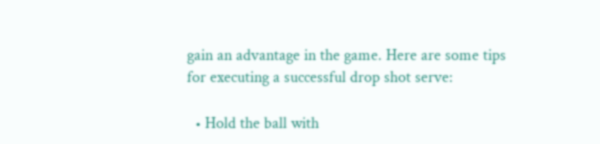gain an advantage in the game. Here are some tips for executing a successful drop shot serve:

  • Hold the ball with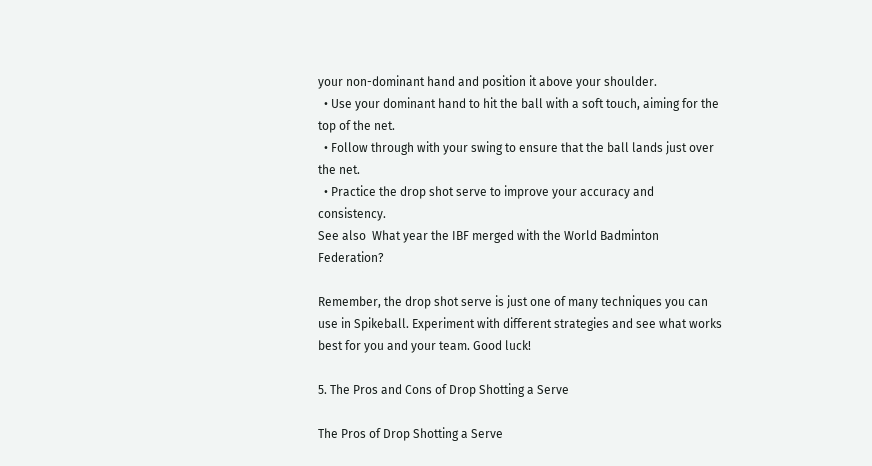your non-dominant hand and position it above your shoulder.
  • Use your dominant hand to hit the ball with a soft touch, aiming for the top of the net.
  • Follow through with your swing to ensure that the ball lands just over the net.
  • Practice the drop shot serve to improve your accuracy and consistency.
See also  What year the IBF merged with the World Badminton Federation?

Remember, the drop shot serve is just one of many techniques you can use in Spikeball. Experiment with different strategies and see what works best for you and your team. Good luck!

5. The Pros and Cons of Drop Shotting a Serve

The Pros of Drop Shotting a Serve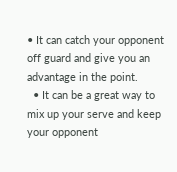• It can catch your opponent off guard and give you an advantage in the point.
  • It can be a great way to mix up your serve and keep your opponent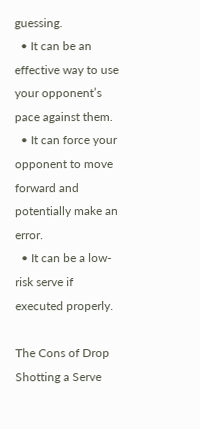guessing.
  • It can be an effective way to use your opponent’s pace against them.
  • It can force your opponent to move forward and potentially make an error.
  • It can be a low-risk serve if executed properly.

The Cons of Drop Shotting a Serve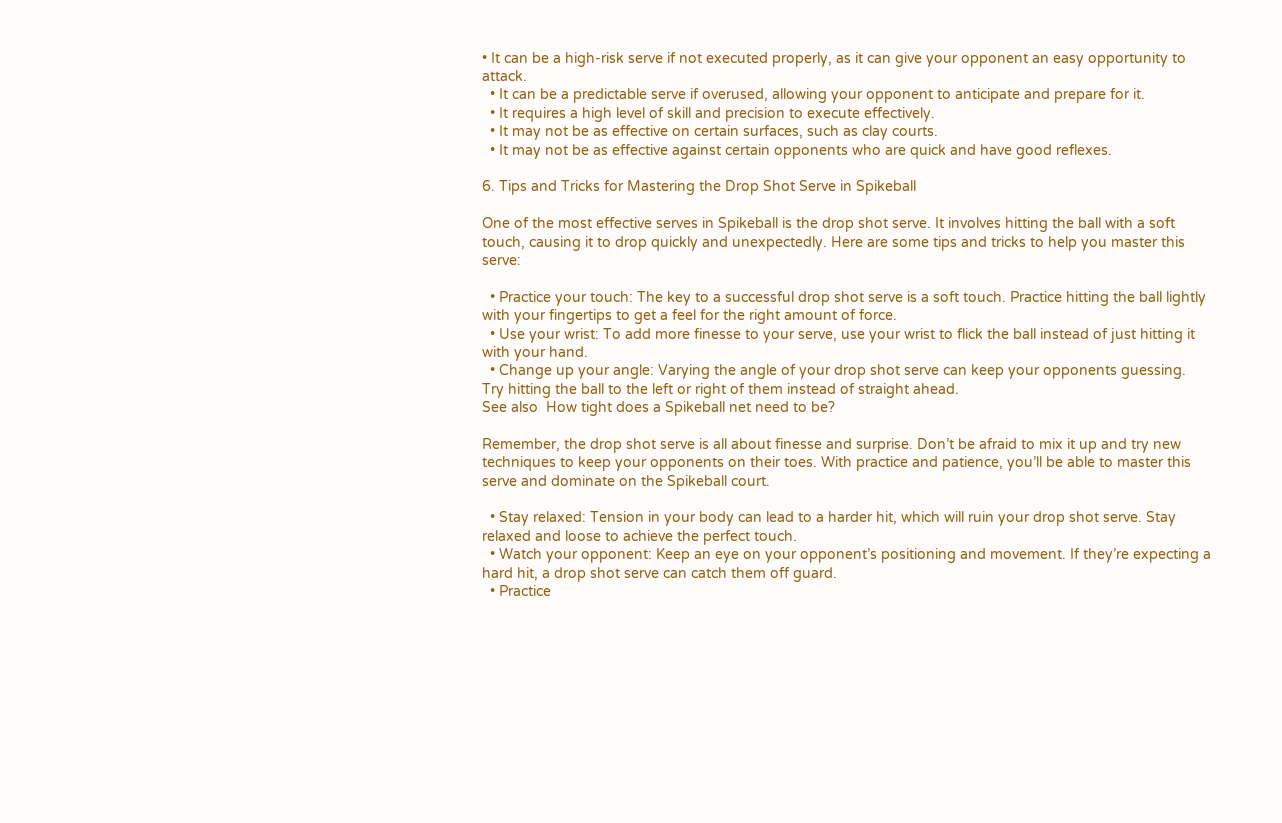• It can be a high-risk serve if not executed properly, as it can give your opponent an easy opportunity to attack.
  • It can be a predictable serve if overused, allowing your opponent to anticipate and prepare for it.
  • It requires a high level of skill and precision to execute effectively.
  • It may not be as effective on certain surfaces, such as clay courts.
  • It may not be as effective against certain opponents who are quick and have good reflexes.

6. Tips and Tricks for Mastering the Drop Shot Serve in Spikeball

One of the most effective serves in Spikeball is the drop shot serve. It involves hitting the ball with a soft touch, causing it to drop quickly and unexpectedly. Here are some tips and tricks to help you master this serve:

  • Practice your touch: The key to a successful drop shot serve is a soft touch. Practice hitting the ball lightly with your fingertips to get a feel for the right amount of force.
  • Use your wrist: To add more finesse to your serve, use your wrist to flick the ball instead of just hitting it with your hand.
  • Change up your angle: Varying the angle of your drop shot serve can keep your opponents guessing. Try hitting the ball to the left or right of them instead of straight ahead.
See also  How tight does a Spikeball net need to be?

Remember, the drop shot serve is all about finesse and surprise. Don’t be afraid to mix it up and try new techniques to keep your opponents on their toes. With practice and patience, you’ll be able to master this serve and dominate on the Spikeball court.

  • Stay relaxed: Tension in your body can lead to a harder hit, which will ruin your drop shot serve. Stay relaxed and loose to achieve the perfect touch.
  • Watch your opponent: Keep an eye on your opponent’s positioning and movement. If they’re expecting a hard hit, a drop shot serve can catch them off guard.
  • Practice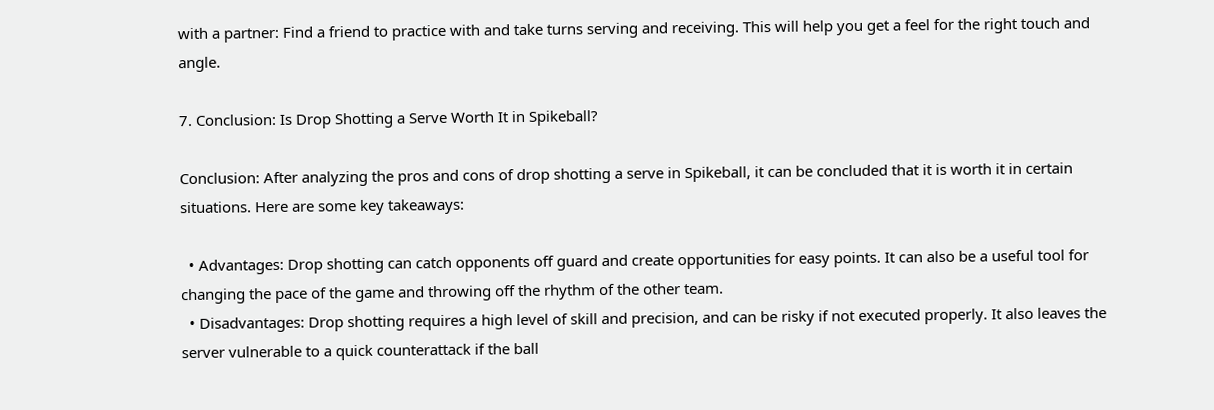with a partner: Find a friend to practice with and take turns serving and receiving. This will help you get a feel for the right touch and angle.

7. Conclusion: Is Drop Shotting a Serve Worth It in Spikeball?

Conclusion: After analyzing the pros and cons of drop shotting a serve in Spikeball, it can be concluded that it is worth it in certain situations. Here are some key takeaways:

  • Advantages: Drop shotting can catch opponents off guard and create opportunities for easy points. It can also be a useful tool for changing the pace of the game and throwing off the rhythm of the other team.
  • Disadvantages: Drop shotting requires a high level of skill and precision, and can be risky if not executed properly. It also leaves the server vulnerable to a quick counterattack if the ball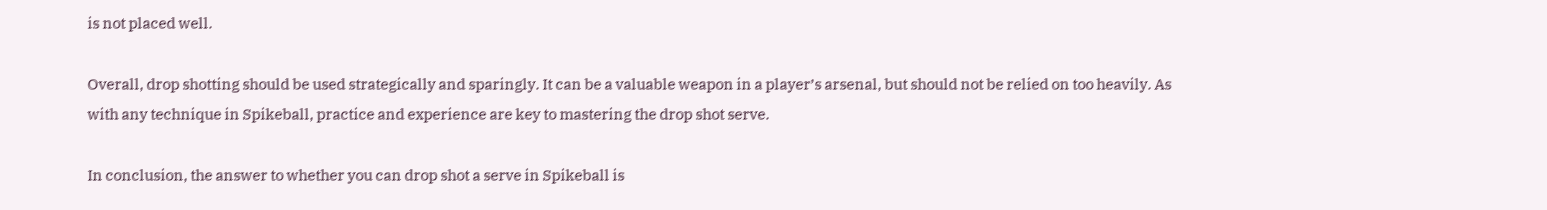is not placed well.

Overall, drop shotting should be used strategically and sparingly. It can be a valuable weapon in a player’s arsenal, but should not be relied on too heavily. As with any technique in Spikeball, practice and experience are key to mastering the drop shot serve.

In conclusion, the answer to whether you can drop shot a serve in Spikeball is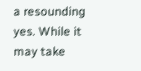a resounding yes. While it may take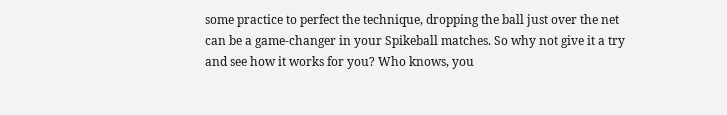some practice to perfect the technique, dropping the ball just over the net can be a game-changer in your Spikeball matches. So why not give it a try and see how it works for you? Who knows, you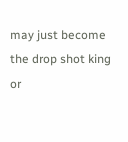may just become the drop shot king or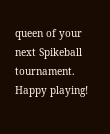queen of your next Spikeball tournament. Happy playing!